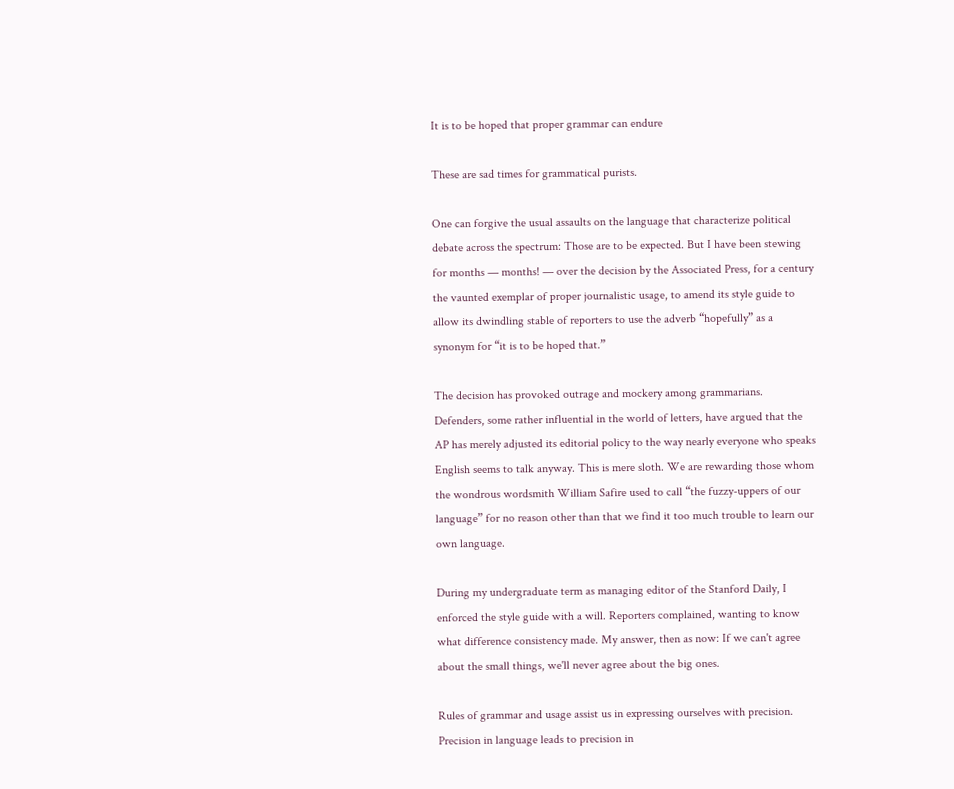It is to be hoped that proper grammar can endure

These are sad times for grammatical purists.

One can forgive the usual assaults on the language that characterize political debate across the spectrum: Those are to be expected. But I have been stewing for months — months! — over the decision by the Associated Press, for a century the vaunted exemplar of proper journalistic usage, to amend its style guide to allow its dwindling stable of reporters to use the adverb “hopefully” as a synonym for “it is to be hoped that.”

The decision has provoked outrage and mockery among grammarians. Defenders, some rather influential in the world of letters, have argued that the AP has merely adjusted its editorial policy to the way nearly everyone who speaks English seems to talk anyway. This is mere sloth. We are rewarding those whom the wondrous wordsmith William Safire used to call “the fuzzy-uppers of our language” for no reason other than that we find it too much trouble to learn our own language.

During my undergraduate term as managing editor of the Stanford Daily, I enforced the style guide with a will. Reporters complained, wanting to know what difference consistency made. My answer, then as now: If we can't agree about the small things, we'll never agree about the big ones.

Rules of grammar and usage assist us in expressing ourselves with precision. Precision in language leads to precision in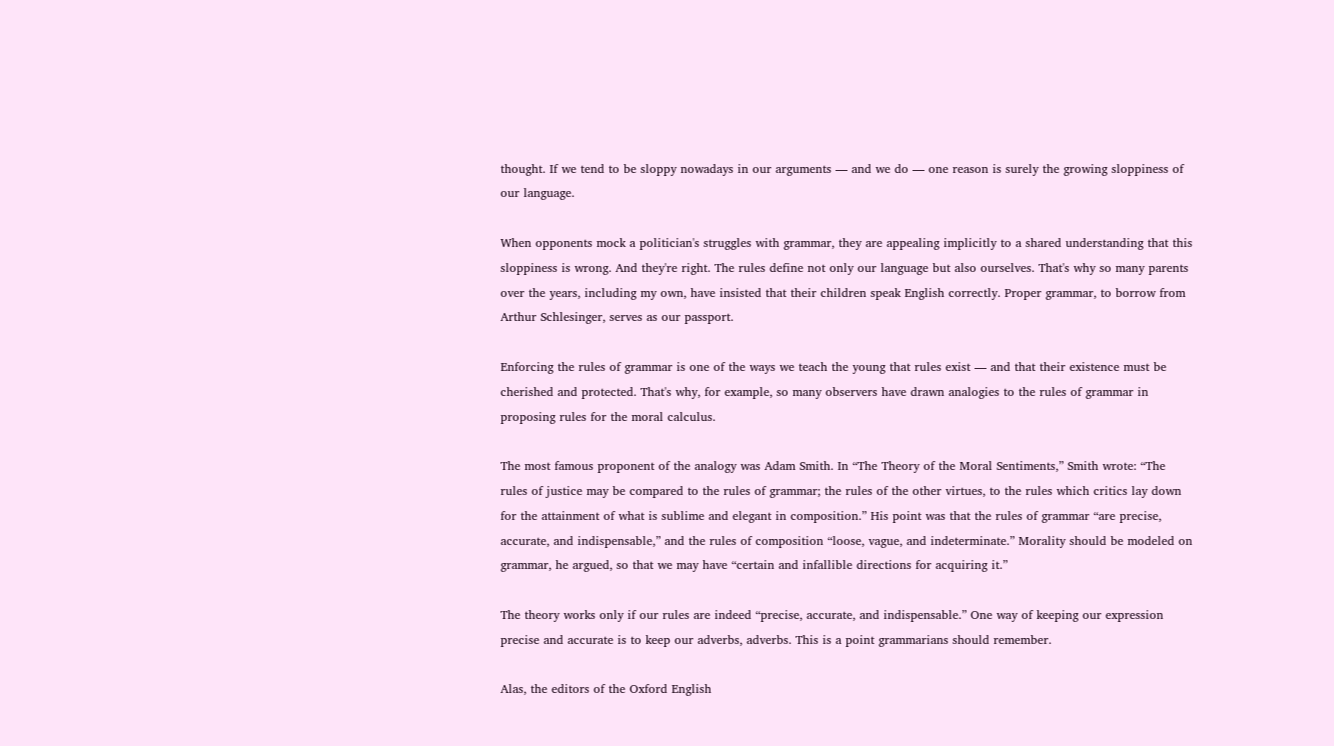thought. If we tend to be sloppy nowadays in our arguments — and we do — one reason is surely the growing sloppiness of our language.

When opponents mock a politician's struggles with grammar, they are appealing implicitly to a shared understanding that this sloppiness is wrong. And they're right. The rules define not only our language but also ourselves. That's why so many parents over the years, including my own, have insisted that their children speak English correctly. Proper grammar, to borrow from Arthur Schlesinger, serves as our passport.

Enforcing the rules of grammar is one of the ways we teach the young that rules exist — and that their existence must be cherished and protected. That's why, for example, so many observers have drawn analogies to the rules of grammar in proposing rules for the moral calculus.

The most famous proponent of the analogy was Adam Smith. In “The Theory of the Moral Sentiments,” Smith wrote: “The rules of justice may be compared to the rules of grammar; the rules of the other virtues, to the rules which critics lay down for the attainment of what is sublime and elegant in composition.” His point was that the rules of grammar “are precise, accurate, and indispensable,” and the rules of composition “loose, vague, and indeterminate.” Morality should be modeled on grammar, he argued, so that we may have “certain and infallible directions for acquiring it.”

The theory works only if our rules are indeed “precise, accurate, and indispensable.” One way of keeping our expression precise and accurate is to keep our adverbs, adverbs. This is a point grammarians should remember.

Alas, the editors of the Oxford English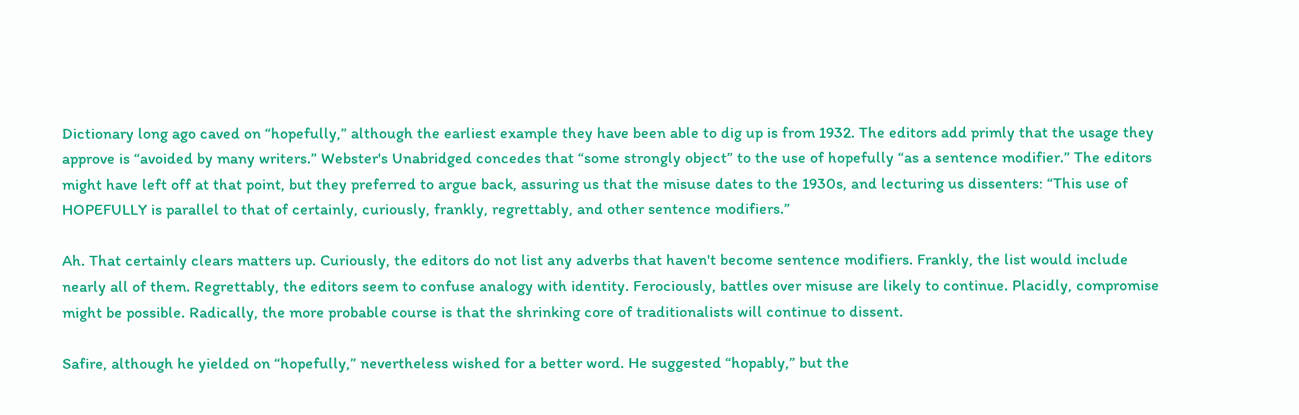Dictionary long ago caved on “hopefully,” although the earliest example they have been able to dig up is from 1932. The editors add primly that the usage they approve is “avoided by many writers.” Webster's Unabridged concedes that “some strongly object” to the use of hopefully “as a sentence modifier.” The editors might have left off at that point, but they preferred to argue back, assuring us that the misuse dates to the 1930s, and lecturing us dissenters: “This use of HOPEFULLY is parallel to that of certainly, curiously, frankly, regrettably, and other sentence modifiers.”

Ah. That certainly clears matters up. Curiously, the editors do not list any adverbs that haven't become sentence modifiers. Frankly, the list would include nearly all of them. Regrettably, the editors seem to confuse analogy with identity. Ferociously, battles over misuse are likely to continue. Placidly, compromise might be possible. Radically, the more probable course is that the shrinking core of traditionalists will continue to dissent.

Safire, although he yielded on “hopefully,” nevertheless wished for a better word. He suggested “hopably,” but the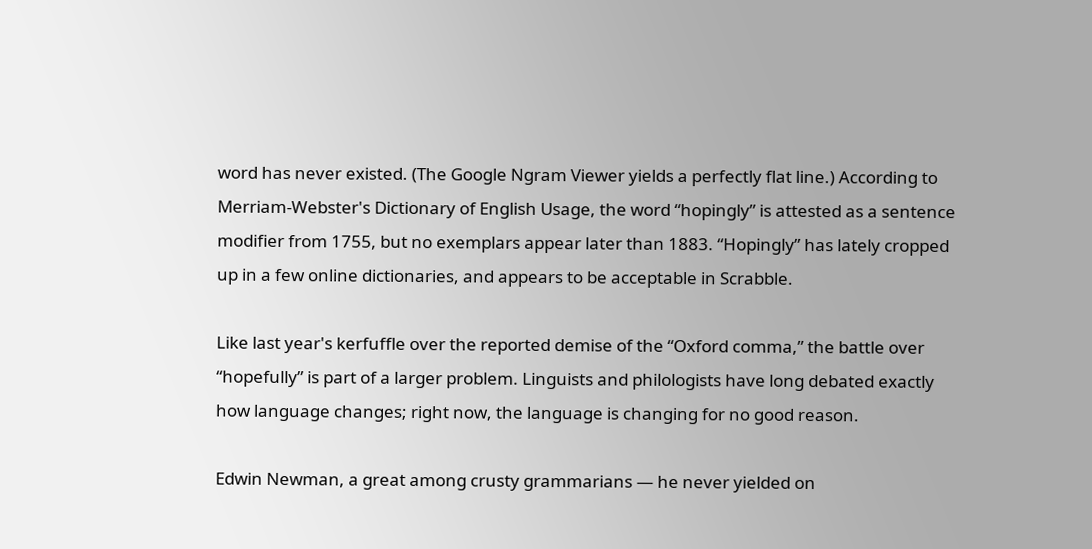word has never existed. (The Google Ngram Viewer yields a perfectly flat line.) According to Merriam-Webster's Dictionary of English Usage, the word “hopingly” is attested as a sentence modifier from 1755, but no exemplars appear later than 1883. “Hopingly” has lately cropped up in a few online dictionaries, and appears to be acceptable in Scrabble.

Like last year's kerfuffle over the reported demise of the “Oxford comma,” the battle over “hopefully” is part of a larger problem. Linguists and philologists have long debated exactly how language changes; right now, the language is changing for no good reason.

Edwin Newman, a great among crusty grammarians — he never yielded on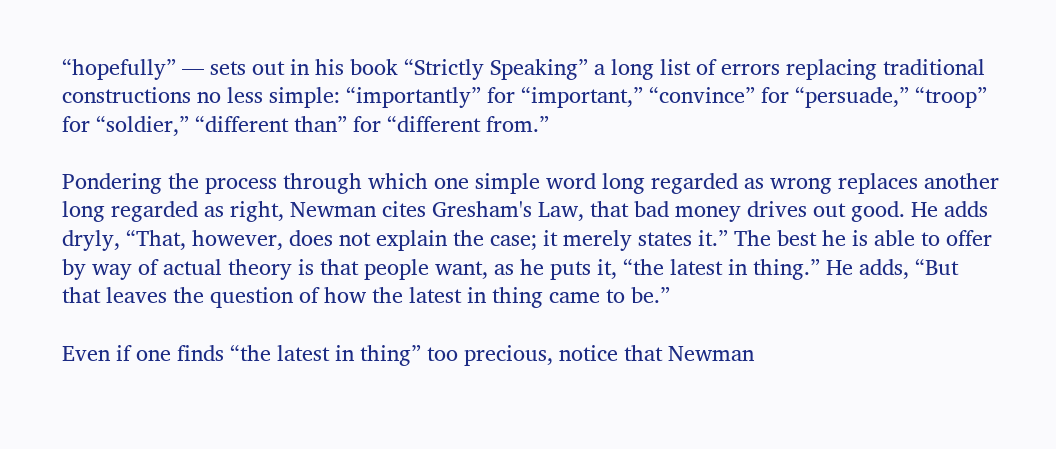“hopefully” — sets out in his book “Strictly Speaking” a long list of errors replacing traditional constructions no less simple: “importantly” for “important,” “convince” for “persuade,” “troop” for “soldier,” “different than” for “different from.”

Pondering the process through which one simple word long regarded as wrong replaces another long regarded as right, Newman cites Gresham's Law, that bad money drives out good. He adds dryly, “That, however, does not explain the case; it merely states it.” The best he is able to offer by way of actual theory is that people want, as he puts it, “the latest in thing.” He adds, “But that leaves the question of how the latest in thing came to be.”

Even if one finds “the latest in thing” too precious, notice that Newman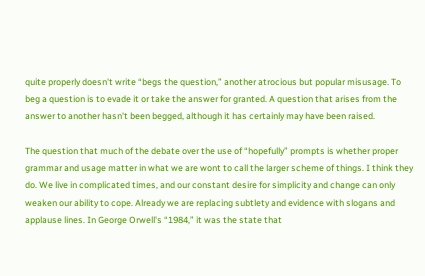quite properly doesn't write “begs the question,” another atrocious but popular misusage. To beg a question is to evade it or take the answer for granted. A question that arises from the answer to another hasn't been begged, although it has certainly may have been raised.

The question that much of the debate over the use of “hopefully” prompts is whether proper grammar and usage matter in what we are wont to call the larger scheme of things. I think they do. We live in complicated times, and our constant desire for simplicity and change can only weaken our ability to cope. Already we are replacing subtlety and evidence with slogans and applause lines. In George Orwell's “1984,” it was the state that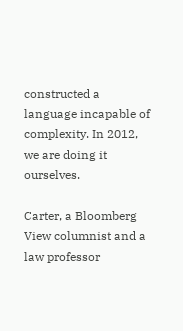constructed a language incapable of complexity. In 2012, we are doing it ourselves.

Carter, a Bloomberg View columnist and a law professor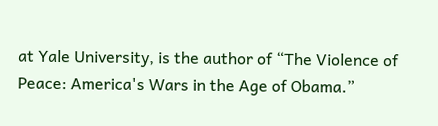at Yale University, is the author of “The Violence of Peace: America's Wars in the Age of Obama.”